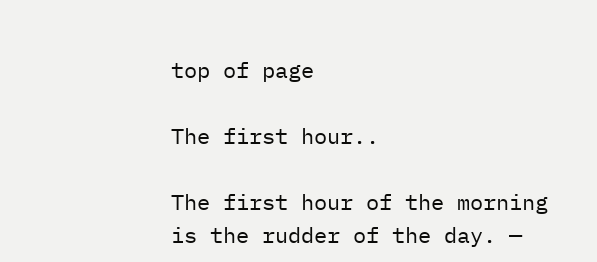top of page

The first hour..

The first hour of the morning is the rudder of the day. —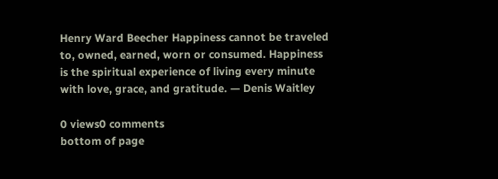Henry Ward Beecher Happiness cannot be traveled to, owned, earned, worn or consumed. Happiness is the spiritual experience of living every minute with love, grace, and gratitude. — Denis Waitley

0 views0 comments
bottom of page